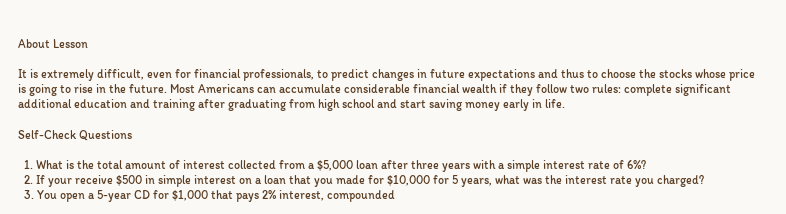About Lesson

It is extremely difficult, even for financial professionals, to predict changes in future expectations and thus to choose the stocks whose price is going to rise in the future. Most Americans can accumulate considerable financial wealth if they follow two rules: complete significant additional education and training after graduating from high school and start saving money early in life.

Self-Check Questions

  1. What is the total amount of interest collected from a $5,000 loan after three years with a simple interest rate of 6%?
  2. If your receive $500 in simple interest on a loan that you made for $10,000 for 5 years, what was the interest rate you charged?
  3. You open a 5-year CD for $1,000 that pays 2% interest, compounded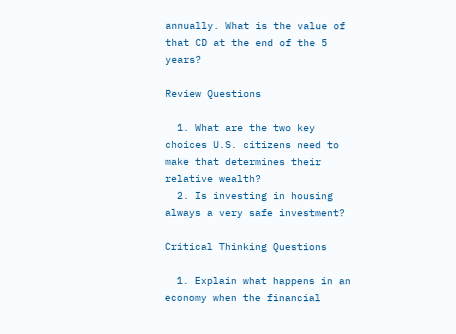annually. What is the value of that CD at the end of the 5 years?

Review Questions

  1. What are the two key choices U.S. citizens need to make that determines their relative wealth?
  2. Is investing in housing always a very safe investment?

Critical Thinking Questions

  1. Explain what happens in an economy when the financial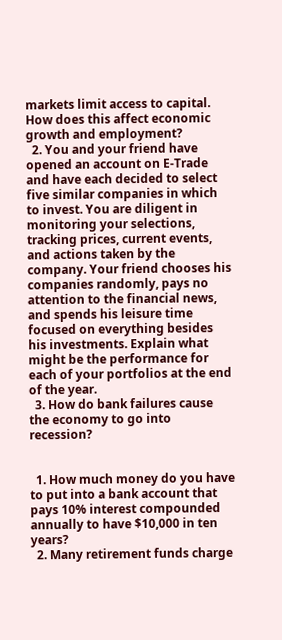markets limit access to capital. How does this affect economic growth and employment?
  2. You and your friend have opened an account on E-Trade and have each decided to select five similar companies in which to invest. You are diligent in monitoring your selections, tracking prices, current events, and actions taken by the company. Your friend chooses his companies randomly, pays no attention to the financial news, and spends his leisure time focused on everything besides his investments. Explain what might be the performance for each of your portfolios at the end of the year.
  3. How do bank failures cause the economy to go into recession?


  1. How much money do you have to put into a bank account that pays 10% interest compounded annually to have $10,000 in ten years?
  2. Many retirement funds charge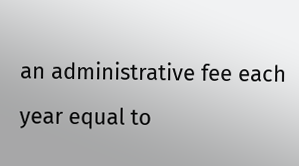an administrative fee each year equal to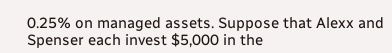0.25% on managed assets. Suppose that Alexx and Spenser each invest $5,000 in the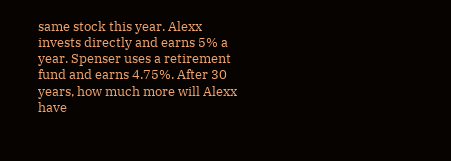same stock this year. Alexx invests directly and earns 5% a year. Spenser uses a retirement fund and earns 4.75%. After 30 years, how much more will Alexx have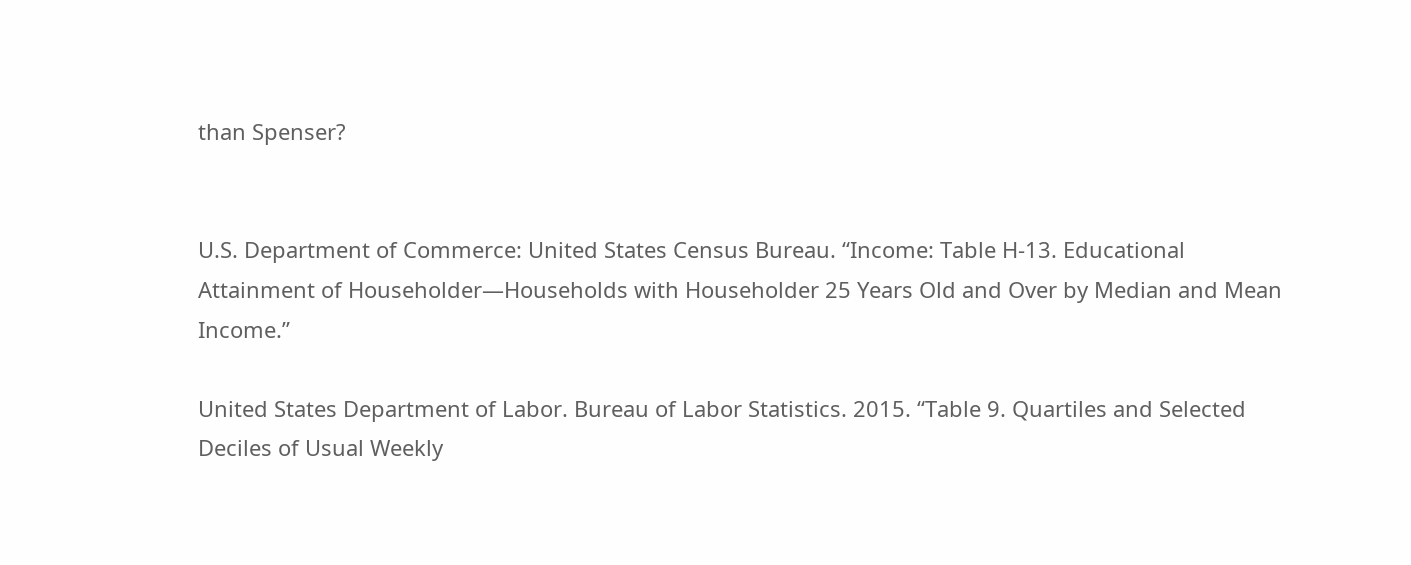than Spenser?


U.S. Department of Commerce: United States Census Bureau. “Income: Table H-13. Educational Attainment of Householder—Households with Householder 25 Years Old and Over by Median and Mean Income.”

United States Department of Labor. Bureau of Labor Statistics. 2015. “Table 9. Quartiles and Selected Deciles of Usual Weekly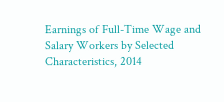Earnings of Full-Time Wage and Salary Workers by Selected Characteristics, 2014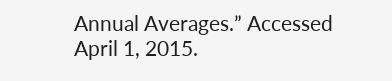Annual Averages.” Accessed April 1, 2015.